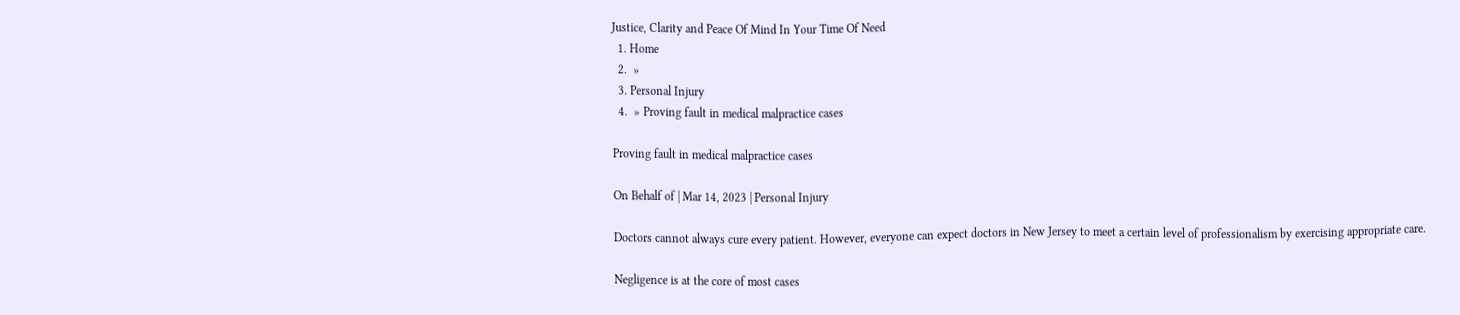Justice, Clarity and Peace Of Mind In Your Time Of Need
  1. Home
  2.  »
  3. Personal Injury
  4.  » Proving fault in medical malpractice cases

Proving fault in medical malpractice cases

On Behalf of | Mar 14, 2023 | Personal Injury

Doctors cannot always cure every patient. However, everyone can expect doctors in New Jersey to meet a certain level of professionalism by exercising appropriate care.

Negligence is at the core of most cases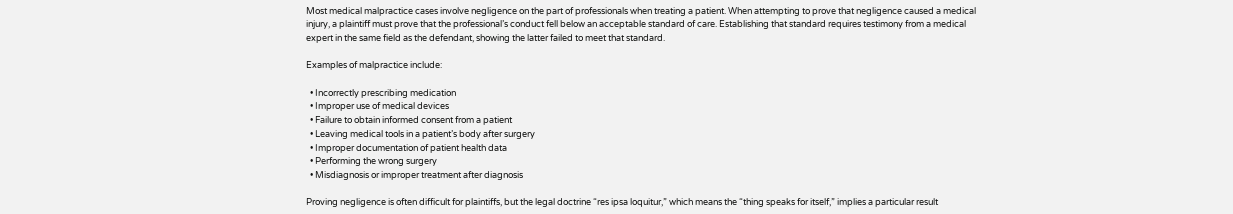Most medical malpractice cases involve negligence on the part of professionals when treating a patient. When attempting to prove that negligence caused a medical injury, a plaintiff must prove that the professional’s conduct fell below an acceptable standard of care. Establishing that standard requires testimony from a medical expert in the same field as the defendant, showing the latter failed to meet that standard.

Examples of malpractice include:

  • Incorrectly prescribing medication
  • Improper use of medical devices
  • Failure to obtain informed consent from a patient
  • Leaving medical tools in a patient’s body after surgery
  • Improper documentation of patient health data
  • Performing the wrong surgery
  • Misdiagnosis or improper treatment after diagnosis

Proving negligence is often difficult for plaintiffs, but the legal doctrine “res ipsa loquitur,” which means the “thing speaks for itself,” implies a particular result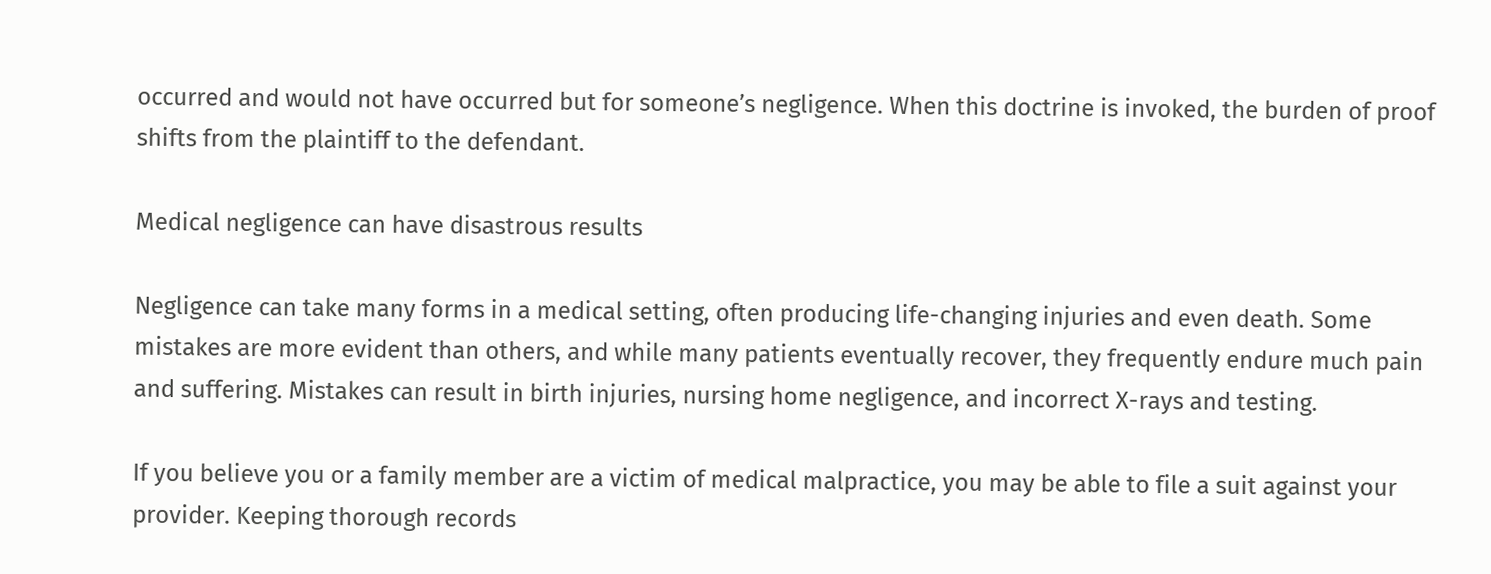occurred and would not have occurred but for someone’s negligence. When this doctrine is invoked, the burden of proof shifts from the plaintiff to the defendant.

Medical negligence can have disastrous results

Negligence can take many forms in a medical setting, often producing life-changing injuries and even death. Some mistakes are more evident than others, and while many patients eventually recover, they frequently endure much pain and suffering. Mistakes can result in birth injuries, nursing home negligence, and incorrect X-rays and testing.

If you believe you or a family member are a victim of medical malpractice, you may be able to file a suit against your provider. Keeping thorough records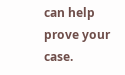can help prove your case.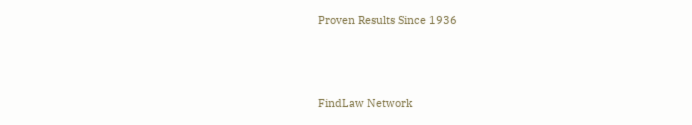Proven Results Since 1936



FindLaw Network